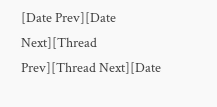[Date Prev][Date Next][Thread Prev][Thread Next][Date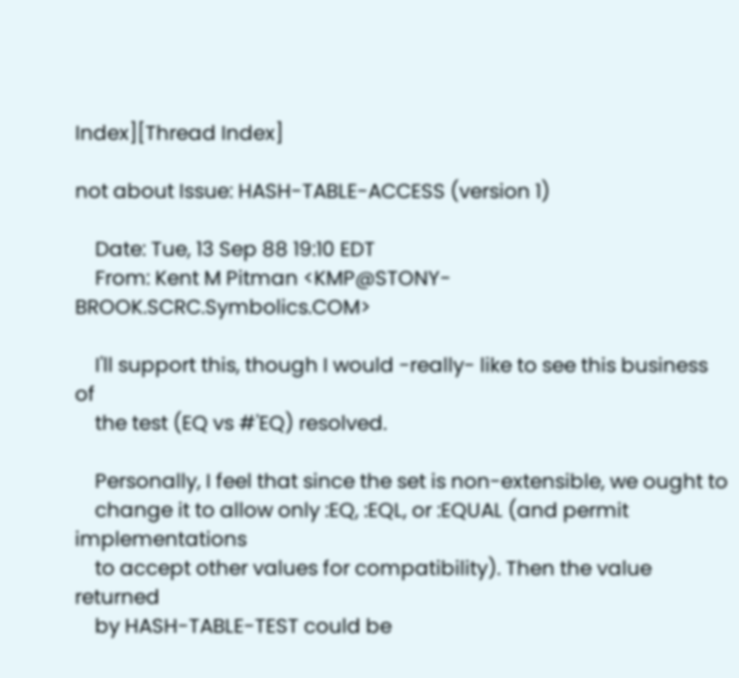Index][Thread Index]

not about Issue: HASH-TABLE-ACCESS (version 1)

    Date: Tue, 13 Sep 88 19:10 EDT
    From: Kent M Pitman <KMP@STONY-BROOK.SCRC.Symbolics.COM>

    I'll support this, though I would -really- like to see this business of
    the test (EQ vs #'EQ) resolved.

    Personally, I feel that since the set is non-extensible, we ought to
    change it to allow only :EQ, :EQL, or :EQUAL (and permit implementations
    to accept other values for compatibility). Then the value returned
    by HASH-TABLE-TEST could be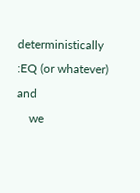deterministically :EQ (or whatever) and
    we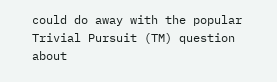could do away with the popular Trivial Pursuit (TM) question about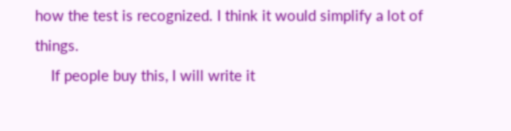how the test is recognized. I think it would simplify a lot of things.
    If people buy this, I will write it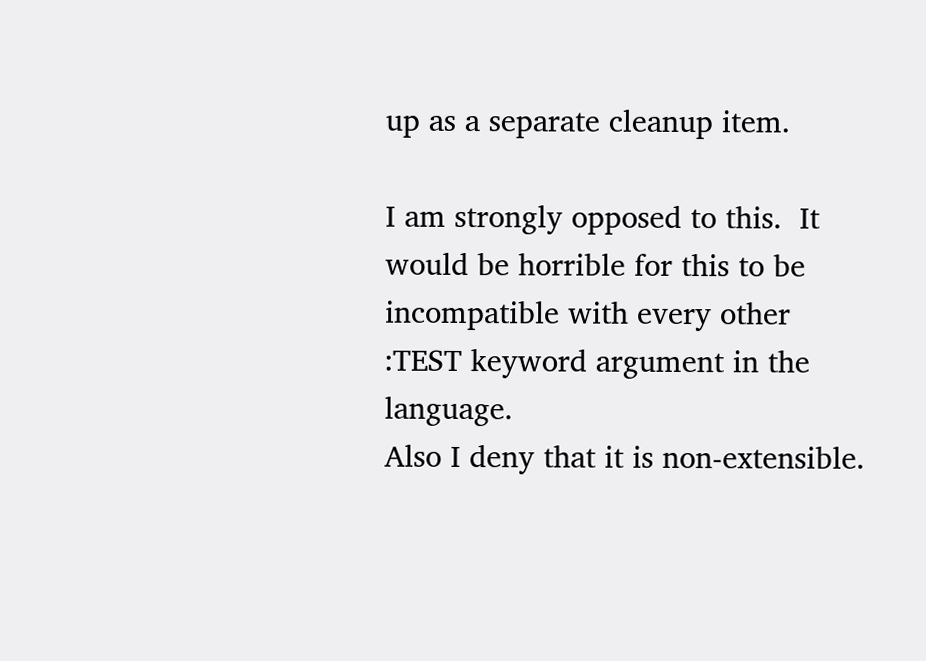up as a separate cleanup item.

I am strongly opposed to this.  It would be horrible for this to be
incompatible with every other :TEST keyword argument in the language.
Also I deny that it is non-extensible.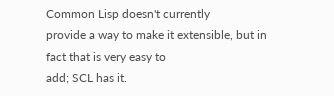Common Lisp doesn't currently
provide a way to make it extensible, but in fact that is very easy to
add; SCL has it.